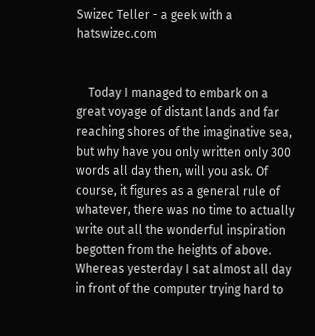Swizec Teller - a geek with a hatswizec.com


    Today I managed to embark on a great voyage of distant lands and far reaching shores of the imaginative sea, but why have you only written only 300 words all day then, will you ask. Of course, it figures as a general rule of whatever, there was no time to actually write out all the wonderful inspiration begotten from the heights of above. Whereas yesterday I sat almost all day in front of the computer trying hard to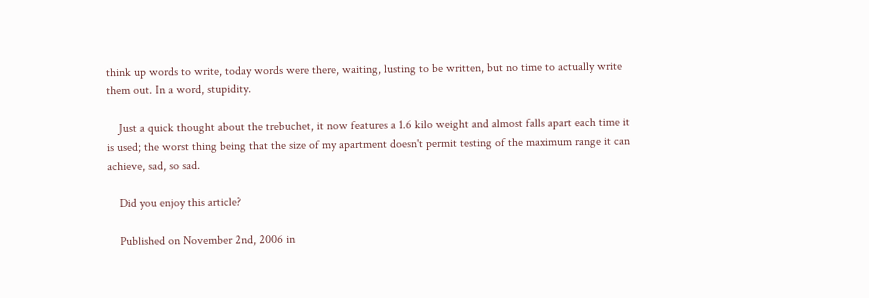think up words to write, today words were there, waiting, lusting to be written, but no time to actually write them out. In a word, stupidity.

    Just a quick thought about the trebuchet, it now features a 1.6 kilo weight and almost falls apart each time it is used; the worst thing being that the size of my apartment doesn't permit testing of the maximum range it can achieve, sad, so sad.

    Did you enjoy this article?

    Published on November 2nd, 2006 in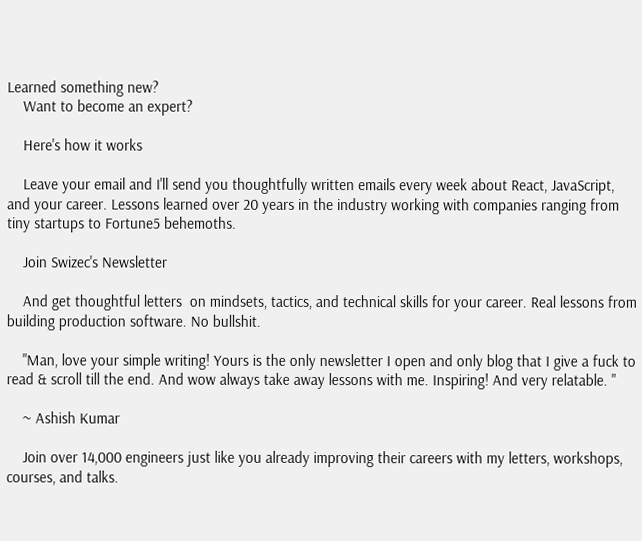Learned something new?
    Want to become an expert?

    Here's how it works

    Leave your email and I'll send you thoughtfully written emails every week about React, JavaScript, and your career. Lessons learned over 20 years in the industry working with companies ranging from tiny startups to Fortune5 behemoths.

    Join Swizec's Newsletter

    And get thoughtful letters  on mindsets, tactics, and technical skills for your career. Real lessons from building production software. No bullshit.

    "Man, love your simple writing! Yours is the only newsletter I open and only blog that I give a fuck to read & scroll till the end. And wow always take away lessons with me. Inspiring! And very relatable. "

    ~ Ashish Kumar

    Join over 14,000 engineers just like you already improving their careers with my letters, workshops, courses, and talks.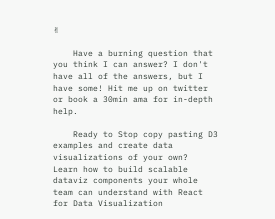✌

    Have a burning question that you think I can answer? I don't have all of the answers, but I have some! Hit me up on twitter or book a 30min ama for in-depth help.

    Ready to Stop copy pasting D3 examples and create data visualizations of your own?  Learn how to build scalable dataviz components your whole team can understand with React for Data Visualization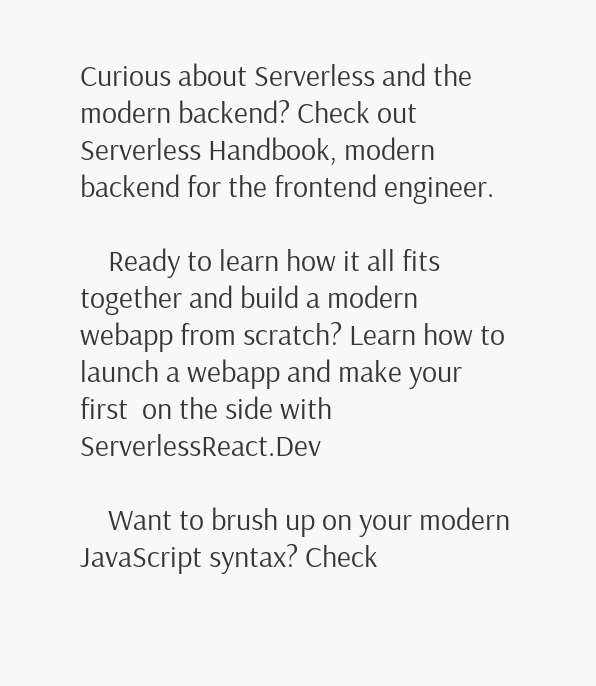Curious about Serverless and the modern backend? Check out Serverless Handbook, modern backend for the frontend engineer.

    Ready to learn how it all fits together and build a modern webapp from scratch? Learn how to launch a webapp and make your first  on the side with ServerlessReact.Dev

    Want to brush up on your modern JavaScript syntax? Check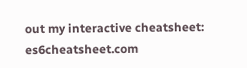out my interactive cheatsheet: es6cheatsheet.com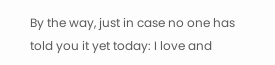By the way, just in case no one has told you it yet today: I love and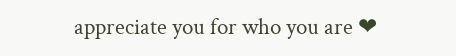appreciate you for who you are ❤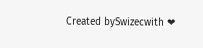Created bySwizecwith ❤